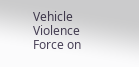Vehicle Violence Force on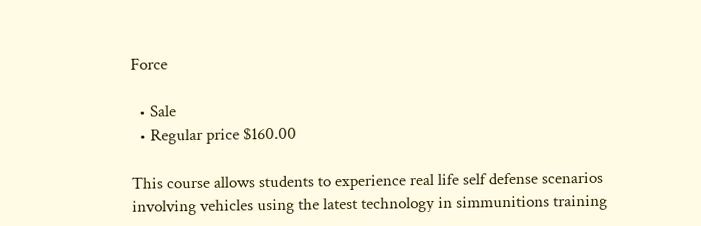Force

  • Sale
  • Regular price $160.00

This course allows students to experience real life self defense scenarios involving vehicles using the latest technology in simmunitions training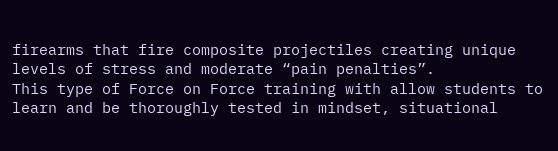firearms that fire composite projectiles creating unique levels of stress and moderate “pain penalties”.
This type of Force on Force training with allow students to learn and be thoroughly tested in mindset, situational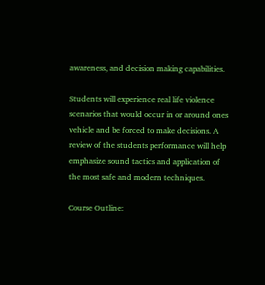awareness, and decision making capabilities.

Students will experience real life violence scenarios that would occur in or around ones vehicle and be forced to make decisions. A review of the students performance will help emphasize sound tactics and application of the most safe and modern techniques.

Course Outline: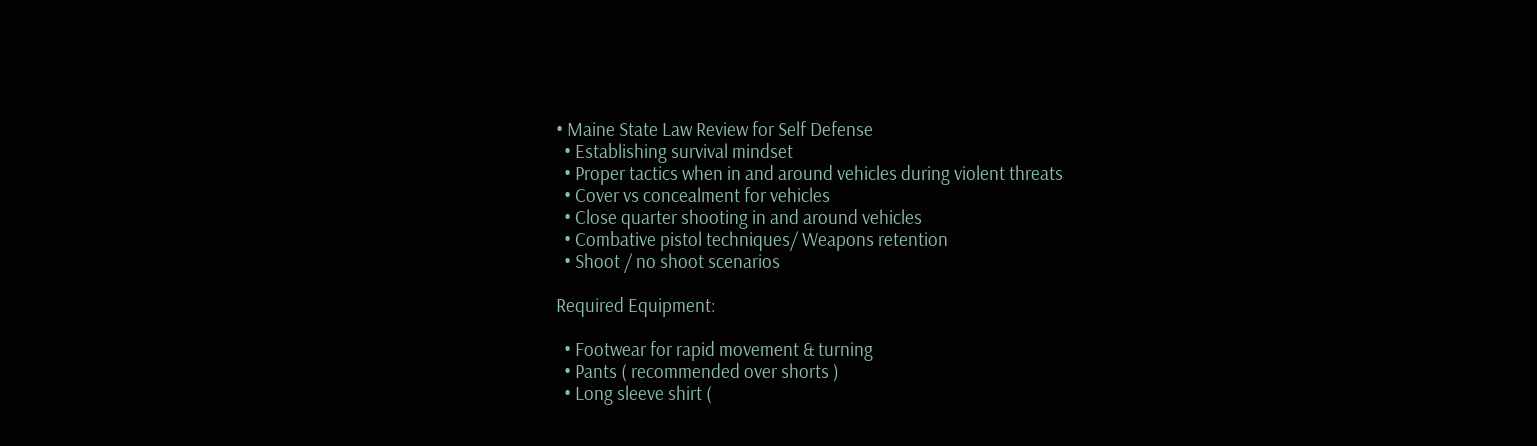• Maine State Law Review for Self Defense
  • Establishing survival mindset
  • Proper tactics when in and around vehicles during violent threats
  • Cover vs concealment for vehicles
  • Close quarter shooting in and around vehicles
  • Combative pistol techniques/ Weapons retention
  • Shoot / no shoot scenarios

Required Equipment:

  • Footwear for rapid movement & turning
  • Pants ( recommended over shorts )
  • Long sleeve shirt (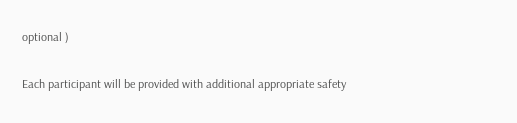optional )

Each participant will be provided with additional appropriate safety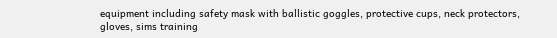equipment including safety mask with ballistic goggles, protective cups, neck protectors, gloves, sims training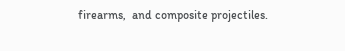firearms,  and composite projectiles.